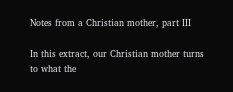Notes from a Christian mother, part III

In this extract, our Christian mother turns to what the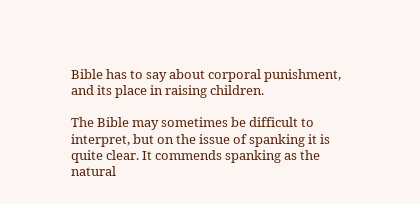Bible has to say about corporal punishment, and its place in raising children.

The Bible may sometimes be difficult to interpret, but on the issue of spanking it is quite clear. It commends spanking as the natural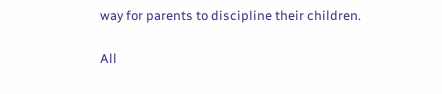way for parents to discipline their children.

All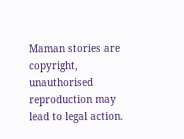Maman stories are copyright, unauthorised reproduction may lead to legal action.